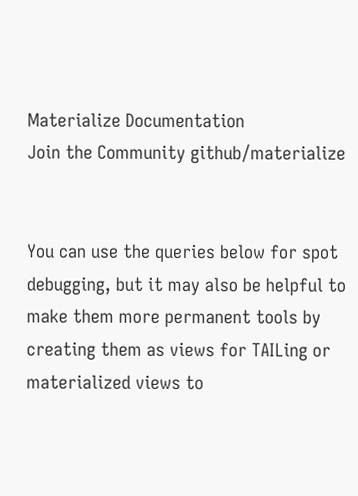Materialize Documentation
Join the Community github/materialize


You can use the queries below for spot debugging, but it may also be helpful to make them more permanent tools by creating them as views for TAILing or materialized views to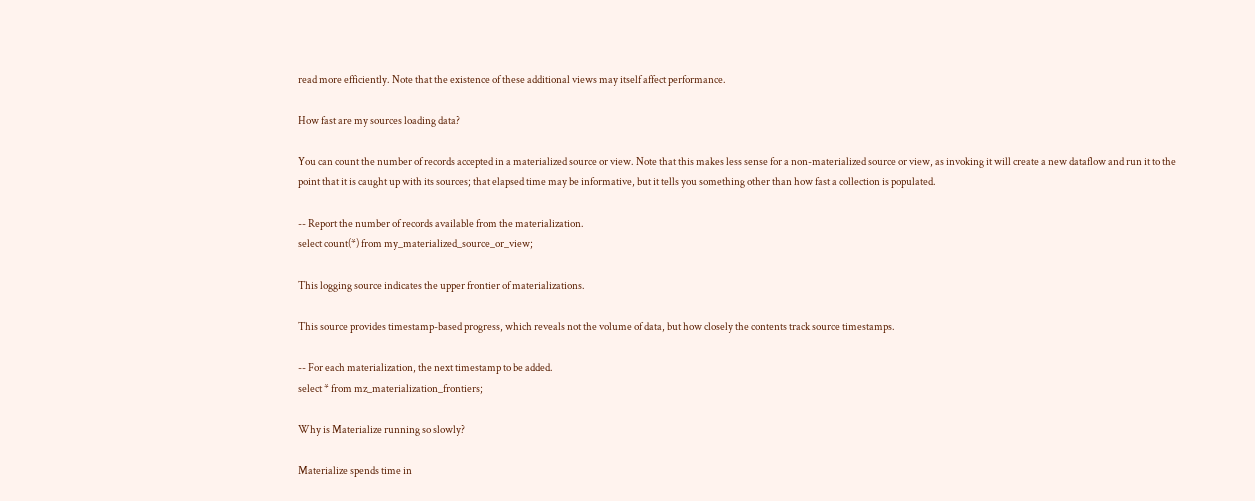read more efficiently. Note that the existence of these additional views may itself affect performance.

How fast are my sources loading data?

You can count the number of records accepted in a materialized source or view. Note that this makes less sense for a non-materialized source or view, as invoking it will create a new dataflow and run it to the point that it is caught up with its sources; that elapsed time may be informative, but it tells you something other than how fast a collection is populated.

-- Report the number of records available from the materialization.
select count(*) from my_materialized_source_or_view;

This logging source indicates the upper frontier of materializations.

This source provides timestamp-based progress, which reveals not the volume of data, but how closely the contents track source timestamps.

-- For each materialization, the next timestamp to be added.
select * from mz_materialization_frontiers;

Why is Materialize running so slowly?

Materialize spends time in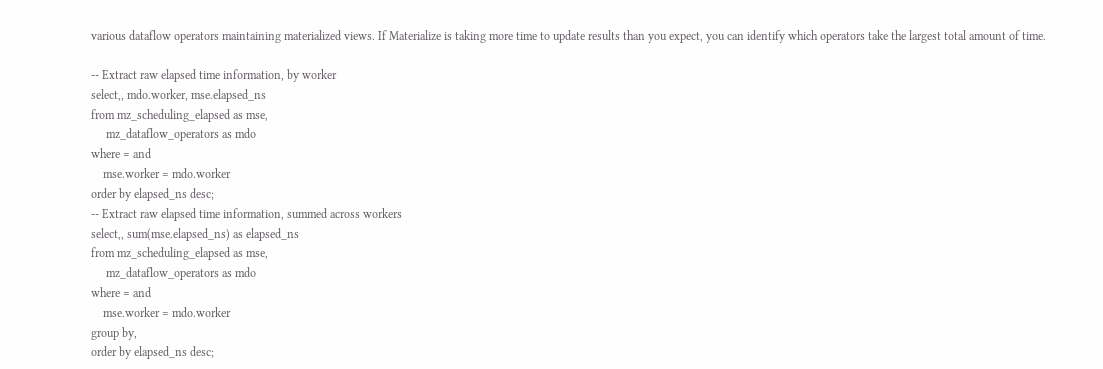various dataflow operators maintaining materialized views. If Materialize is taking more time to update results than you expect, you can identify which operators take the largest total amount of time.

-- Extract raw elapsed time information, by worker
select,, mdo.worker, mse.elapsed_ns
from mz_scheduling_elapsed as mse,
     mz_dataflow_operators as mdo
where = and
    mse.worker = mdo.worker
order by elapsed_ns desc;
-- Extract raw elapsed time information, summed across workers
select,, sum(mse.elapsed_ns) as elapsed_ns
from mz_scheduling_elapsed as mse,
     mz_dataflow_operators as mdo
where = and
    mse.worker = mdo.worker
group by,
order by elapsed_ns desc;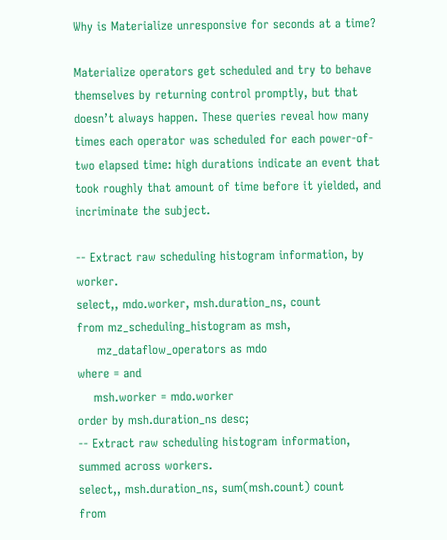Why is Materialize unresponsive for seconds at a time?

Materialize operators get scheduled and try to behave themselves by returning control promptly, but that doesn’t always happen. These queries reveal how many times each operator was scheduled for each power-of-two elapsed time: high durations indicate an event that took roughly that amount of time before it yielded, and incriminate the subject.

-- Extract raw scheduling histogram information, by worker.
select,, mdo.worker, msh.duration_ns, count
from mz_scheduling_histogram as msh,
     mz_dataflow_operators as mdo
where = and
    msh.worker = mdo.worker
order by msh.duration_ns desc;
-- Extract raw scheduling histogram information, summed across workers.
select,, msh.duration_ns, sum(msh.count) count
from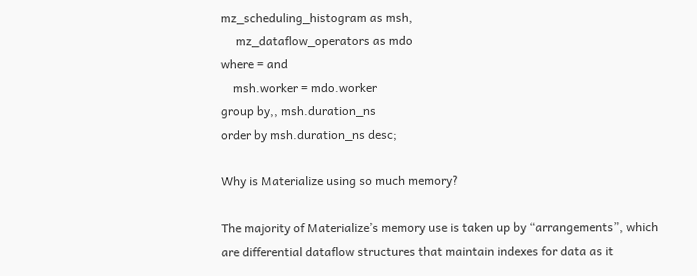mz_scheduling_histogram as msh,
     mz_dataflow_operators as mdo
where = and
    msh.worker = mdo.worker
group by,, msh.duration_ns
order by msh.duration_ns desc;

Why is Materialize using so much memory?

The majority of Materialize’s memory use is taken up by “arrangements”, which are differential dataflow structures that maintain indexes for data as it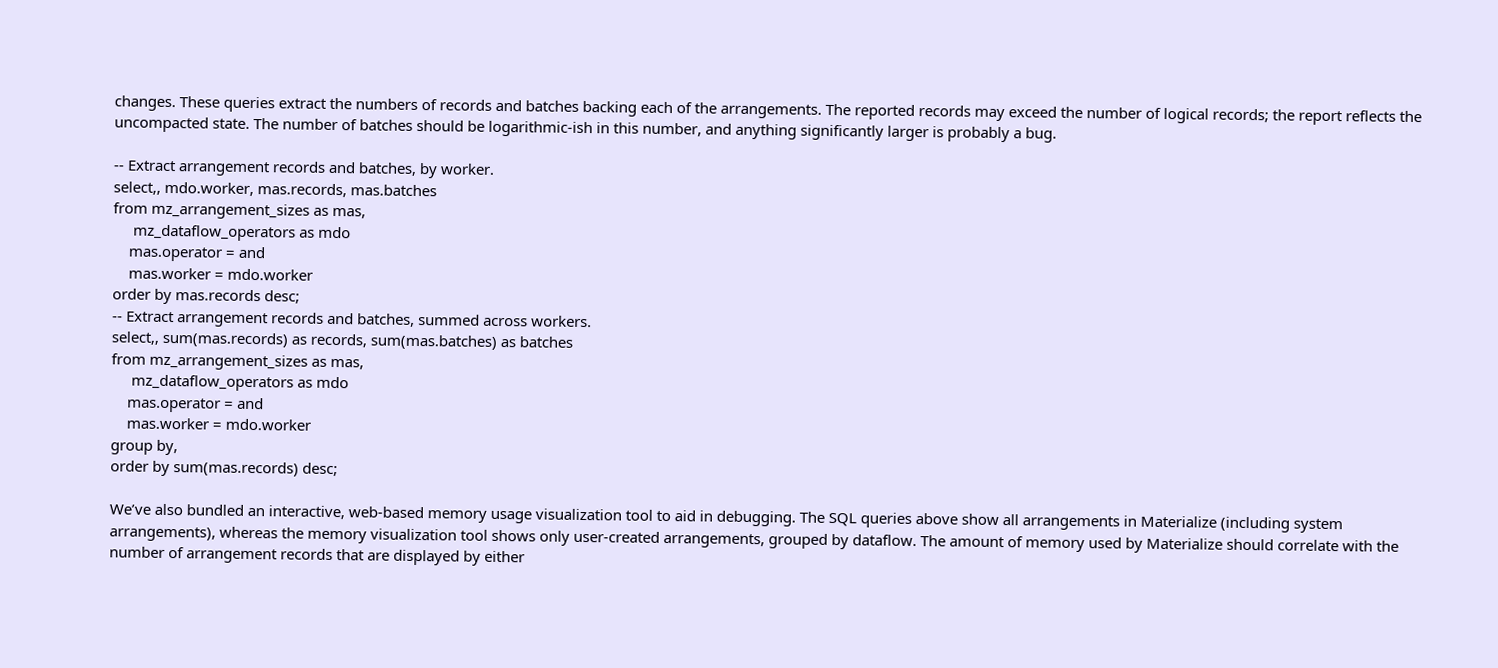changes. These queries extract the numbers of records and batches backing each of the arrangements. The reported records may exceed the number of logical records; the report reflects the uncompacted state. The number of batches should be logarithmic-ish in this number, and anything significantly larger is probably a bug.

-- Extract arrangement records and batches, by worker.
select,, mdo.worker, mas.records, mas.batches
from mz_arrangement_sizes as mas,
     mz_dataflow_operators as mdo
    mas.operator = and
    mas.worker = mdo.worker
order by mas.records desc;
-- Extract arrangement records and batches, summed across workers.
select,, sum(mas.records) as records, sum(mas.batches) as batches
from mz_arrangement_sizes as mas,
     mz_dataflow_operators as mdo
    mas.operator = and
    mas.worker = mdo.worker
group by,
order by sum(mas.records) desc;

We’ve also bundled an interactive, web-based memory usage visualization tool to aid in debugging. The SQL queries above show all arrangements in Materialize (including system arrangements), whereas the memory visualization tool shows only user-created arrangements, grouped by dataflow. The amount of memory used by Materialize should correlate with the number of arrangement records that are displayed by either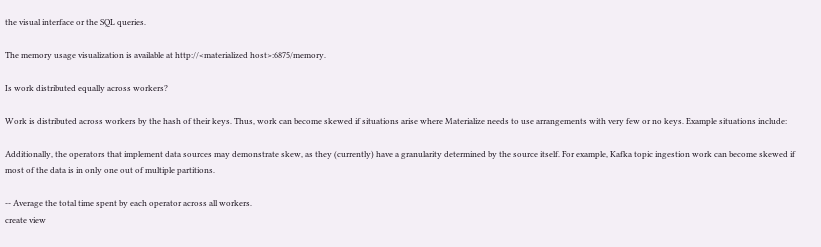the visual interface or the SQL queries.

The memory usage visualization is available at http://<materialized host>:6875/memory.

Is work distributed equally across workers?

Work is distributed across workers by the hash of their keys. Thus, work can become skewed if situations arise where Materialize needs to use arrangements with very few or no keys. Example situations include:

Additionally, the operators that implement data sources may demonstrate skew, as they (currently) have a granularity determined by the source itself. For example, Kafka topic ingestion work can become skewed if most of the data is in only one out of multiple partitions.

-- Average the total time spent by each operator across all workers.
create view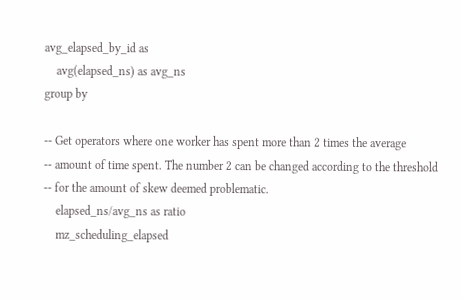avg_elapsed_by_id as
    avg(elapsed_ns) as avg_ns
group by

-- Get operators where one worker has spent more than 2 times the average
-- amount of time spent. The number 2 can be changed according to the threshold
-- for the amount of skew deemed problematic.
    elapsed_ns/avg_ns as ratio
    mz_scheduling_elapsed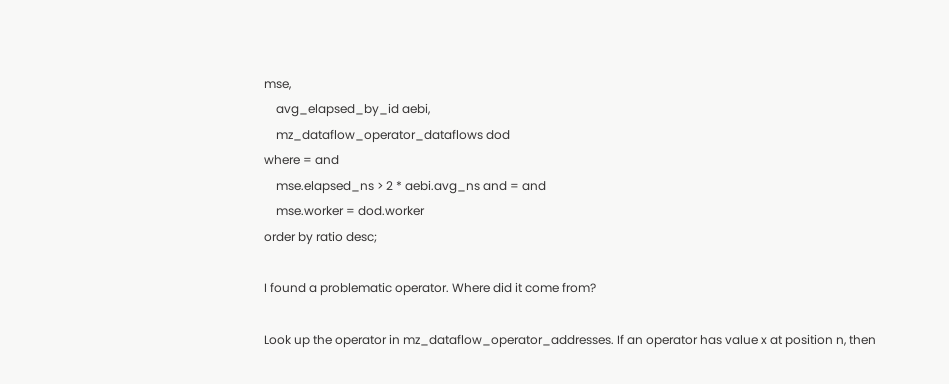mse,
    avg_elapsed_by_id aebi,
    mz_dataflow_operator_dataflows dod
where = and
    mse.elapsed_ns > 2 * aebi.avg_ns and = and
    mse.worker = dod.worker
order by ratio desc;

I found a problematic operator. Where did it come from?

Look up the operator in mz_dataflow_operator_addresses. If an operator has value x at position n, then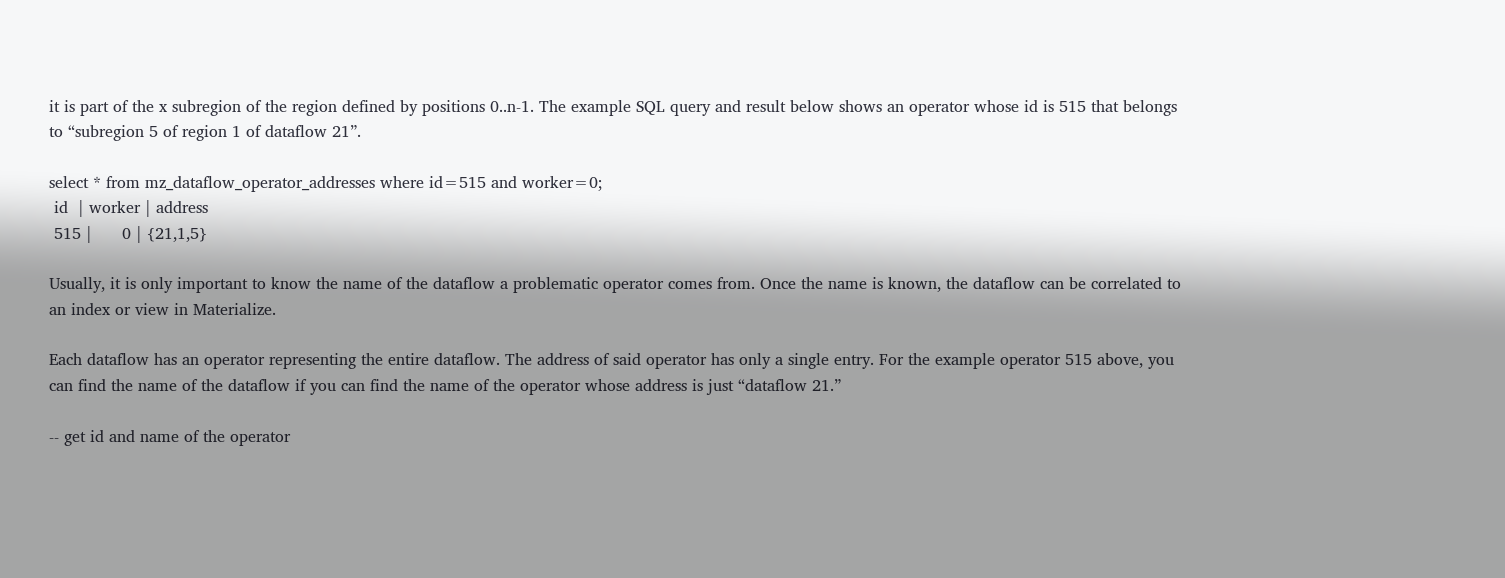it is part of the x subregion of the region defined by positions 0..n-1. The example SQL query and result below shows an operator whose id is 515 that belongs to “subregion 5 of region 1 of dataflow 21”.

select * from mz_dataflow_operator_addresses where id=515 and worker=0;
 id  | worker | address
 515 |      0 | {21,1,5}

Usually, it is only important to know the name of the dataflow a problematic operator comes from. Once the name is known, the dataflow can be correlated to an index or view in Materialize.

Each dataflow has an operator representing the entire dataflow. The address of said operator has only a single entry. For the example operator 515 above, you can find the name of the dataflow if you can find the name of the operator whose address is just “dataflow 21.”

-- get id and name of the operator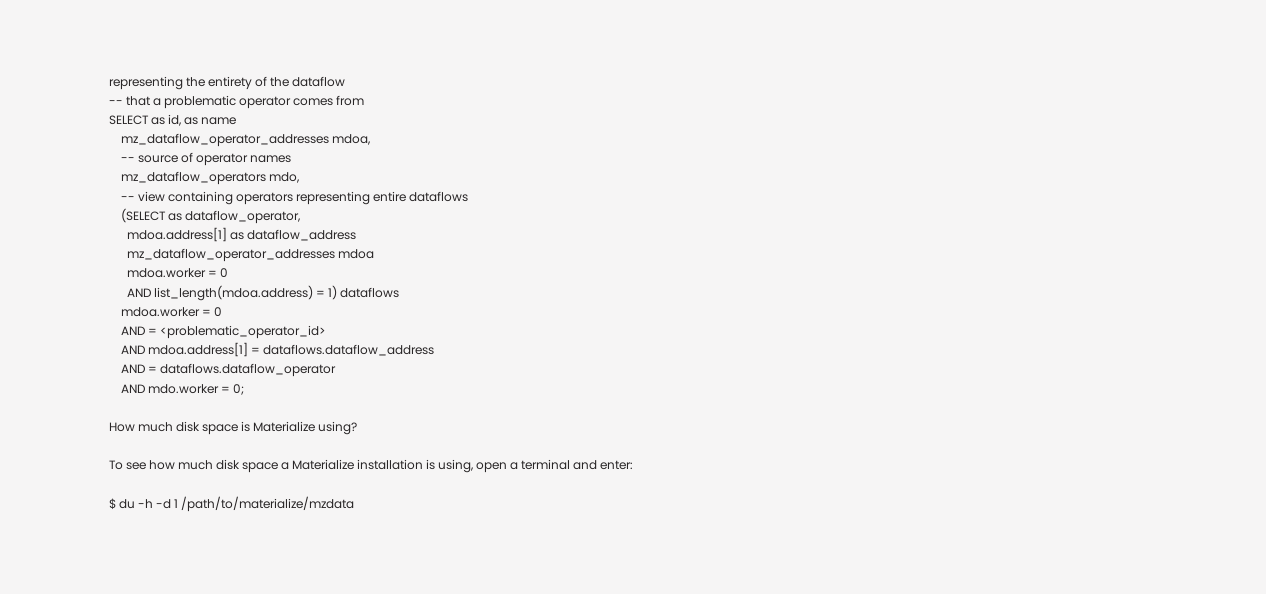representing the entirety of the dataflow
-- that a problematic operator comes from
SELECT as id, as name
    mz_dataflow_operator_addresses mdoa,
    -- source of operator names
    mz_dataflow_operators mdo,
    -- view containing operators representing entire dataflows
    (SELECT as dataflow_operator,
      mdoa.address[1] as dataflow_address
      mz_dataflow_operator_addresses mdoa
      mdoa.worker = 0
      AND list_length(mdoa.address) = 1) dataflows
    mdoa.worker = 0
    AND = <problematic_operator_id>
    AND mdoa.address[1] = dataflows.dataflow_address
    AND = dataflows.dataflow_operator
    AND mdo.worker = 0;

How much disk space is Materialize using?

To see how much disk space a Materialize installation is using, open a terminal and enter:

$ du -h -d 1 /path/to/materialize/mzdata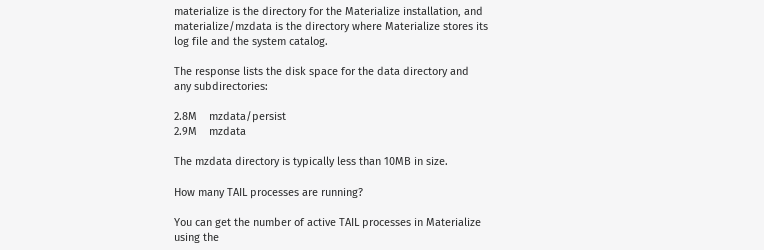materialize is the directory for the Materialize installation, and materialize/mzdata is the directory where Materialize stores its log file and the system catalog.

The response lists the disk space for the data directory and any subdirectories:

2.8M    mzdata/persist
2.9M    mzdata

The mzdata directory is typically less than 10MB in size.

How many TAIL processes are running?

You can get the number of active TAIL processes in Materialize using the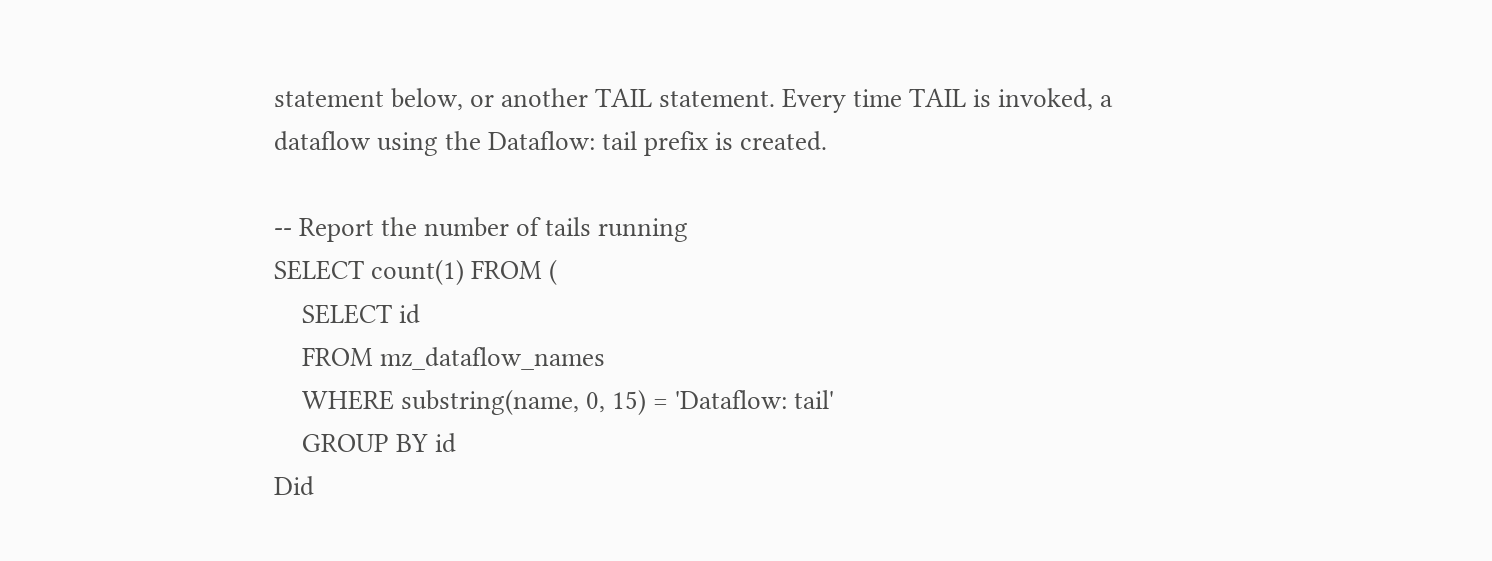statement below, or another TAIL statement. Every time TAIL is invoked, a dataflow using the Dataflow: tail prefix is created.

-- Report the number of tails running
SELECT count(1) FROM (
    SELECT id
    FROM mz_dataflow_names
    WHERE substring(name, 0, 15) = 'Dataflow: tail'
    GROUP BY id
Did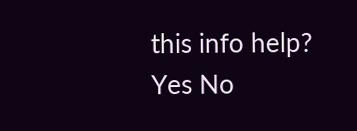this info help?
Yes No